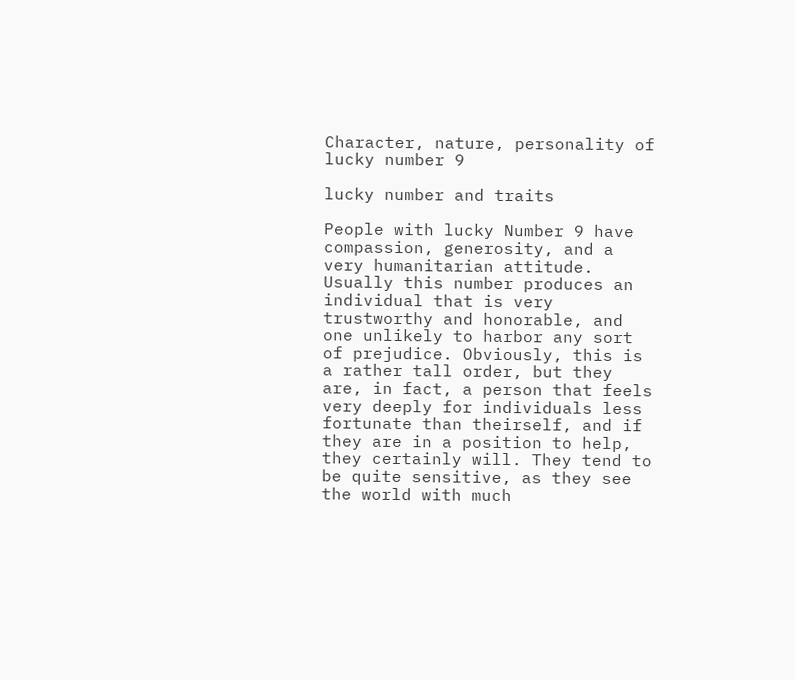Character, nature, personality of lucky number 9

lucky number and traits

People with lucky Number 9 have compassion, generosity, and a very humanitarian attitude. Usually this number produces an individual that is very trustworthy and honorable, and one unlikely to harbor any sort of prejudice. Obviously, this is a rather tall order, but they are, in fact, a person that feels very deeply for individuals less fortunate than theirself, and if they are in a position to help, they certainly will. They tend to be quite sensitive, as they see the world with much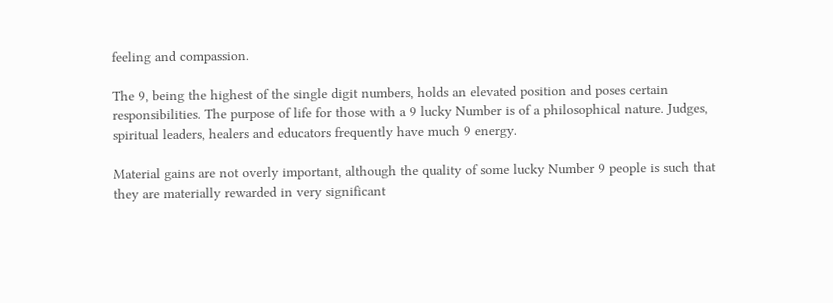feeling and compassion.

The 9, being the highest of the single digit numbers, holds an elevated position and poses certain responsibilities. The purpose of life for those with a 9 lucky Number is of a philosophical nature. Judges, spiritual leaders, healers and educators frequently have much 9 energy.

Material gains are not overly important, although the quality of some lucky Number 9 people is such that they are materially rewarded in very significant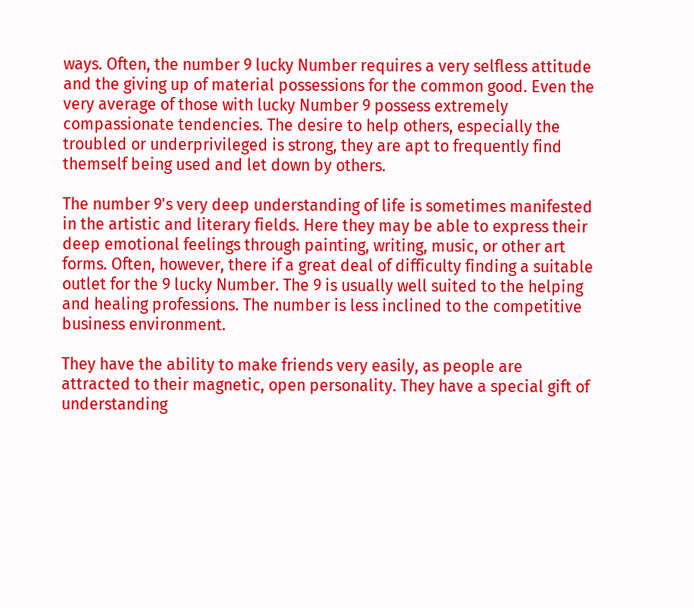ways. Often, the number 9 lucky Number requires a very selfless attitude and the giving up of material possessions for the common good. Even the very average of those with lucky Number 9 possess extremely compassionate tendencies. The desire to help others, especially the troubled or underprivileged is strong, they are apt to frequently find themself being used and let down by others.

The number 9's very deep understanding of life is sometimes manifested in the artistic and literary fields. Here they may be able to express their deep emotional feelings through painting, writing, music, or other art forms. Often, however, there if a great deal of difficulty finding a suitable outlet for the 9 lucky Number. The 9 is usually well suited to the helping and healing professions. The number is less inclined to the competitive business environment.

They have the ability to make friends very easily, as people are attracted to their magnetic, open personality. They have a special gift of understanding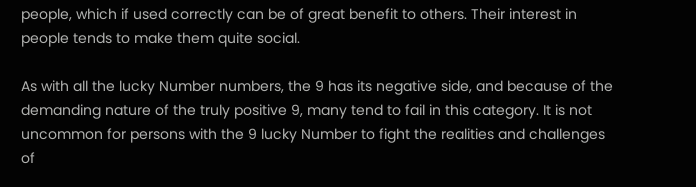people, which if used correctly can be of great benefit to others. Their interest in people tends to make them quite social.

As with all the lucky Number numbers, the 9 has its negative side, and because of the demanding nature of the truly positive 9, many tend to fail in this category. It is not uncommon for persons with the 9 lucky Number to fight the realities and challenges of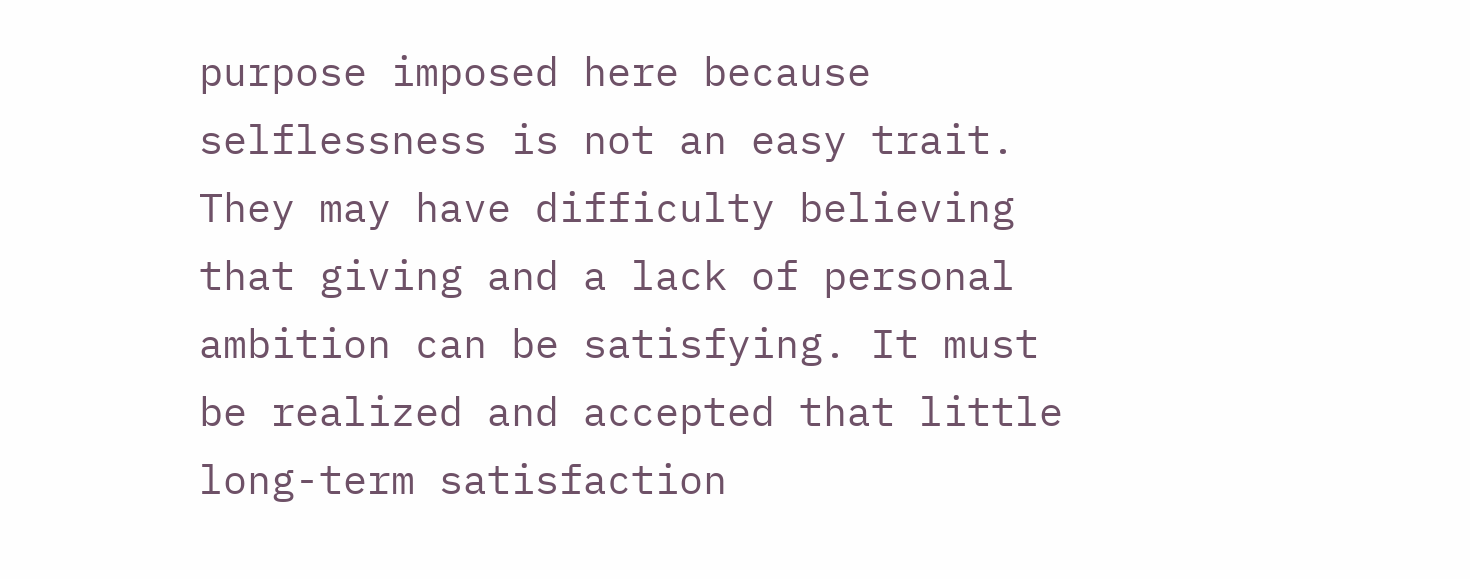purpose imposed here because selflessness is not an easy trait. They may have difficulty believing that giving and a lack of personal ambition can be satisfying. It must be realized and accepted that little long-term satisfaction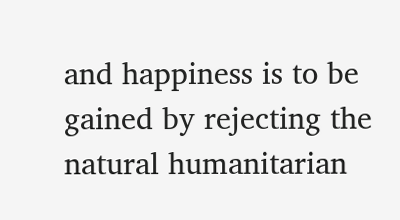and happiness is to be gained by rejecting the natural humanitarian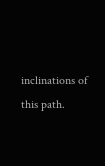inclinations of this path.